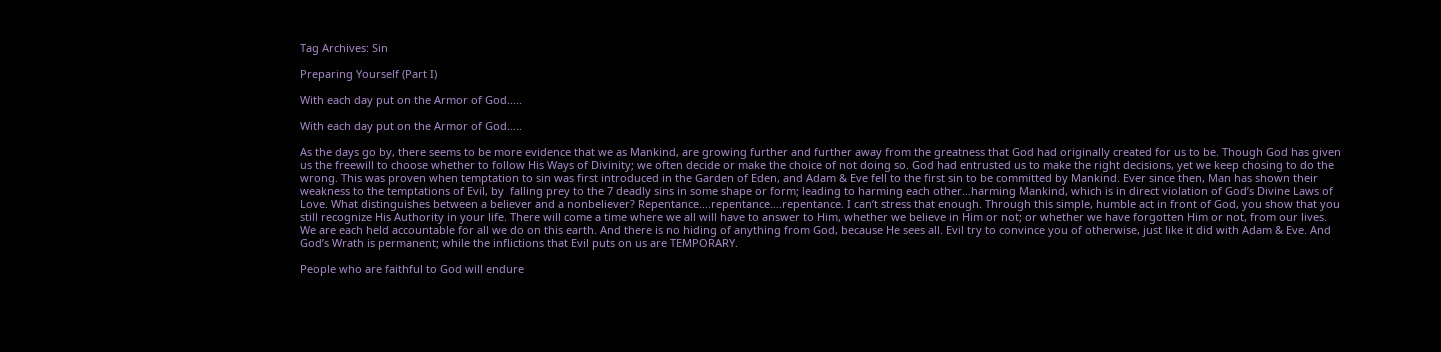Tag Archives: Sin

Preparing Yourself (Part I)

With each day put on the Armor of God.....

With each day put on the Armor of God…..

As the days go by, there seems to be more evidence that we as Mankind, are growing further and further away from the greatness that God had originally created for us to be. Though God has given us the freewill to choose whether to follow His Ways of Divinity; we often decide or make the choice of not doing so. God had entrusted us to make the right decisions, yet we keep chosing to do the wrong. This was proven when temptation to sin was first introduced in the Garden of Eden, and Adam & Eve fell to the first sin to be committed by Mankind. Ever since then, Man has shown their weakness to the temptations of Evil, by  falling prey to the 7 deadly sins in some shape or form; leading to harming each other…harming Mankind, which is in direct violation of God’s Divine Laws of Love. What distinguishes between a believer and a nonbeliever? Repentance….repentance….repentance. I can’t stress that enough. Through this simple, humble act in front of God, you show that you still recognize His Authority in your life. There will come a time where we all will have to answer to Him, whether we believe in Him or not; or whether we have forgotten Him or not, from our lives.  We are each held accountable for all we do on this earth. And there is no hiding of anything from God, because He sees all. Evil try to convince you of otherwise, just like it did with Adam & Eve. And God’s Wrath is permanent; while the inflictions that Evil puts on us are TEMPORARY.

People who are faithful to God will endure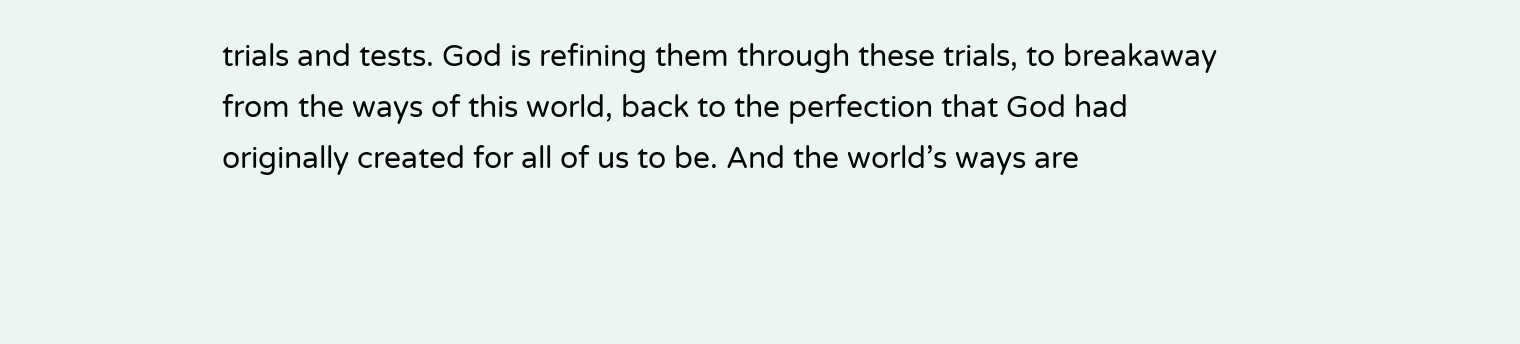trials and tests. God is refining them through these trials, to breakaway from the ways of this world, back to the perfection that God had originally created for all of us to be. And the world’s ways are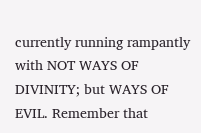currently running rampantly with NOT WAYS OF DIVINITY; but WAYS OF EVIL. Remember that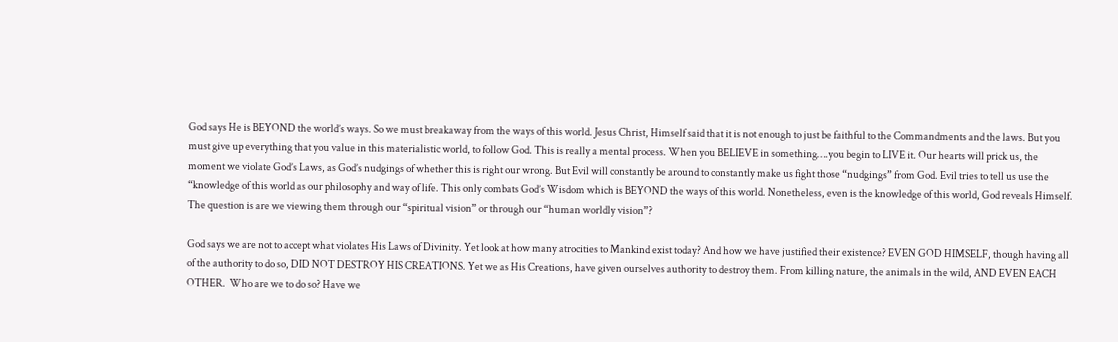God says He is BEYOND the world’s ways. So we must breakaway from the ways of this world. Jesus Christ, Himself said that it is not enough to just be faithful to the Commandments and the laws. But you must give up everything that you value in this materialistic world, to follow God. This is really a mental process. When you BELIEVE in something….you begin to LIVE it. Our hearts will prick us, the moment we violate God’s Laws, as God’s nudgings of whether this is right our wrong. But Evil will constantly be around to constantly make us fight those “nudgings” from God. Evil tries to tell us use the “knowledge of this world as our philosophy and way of life. This only combats God’s Wisdom which is BEYOND the ways of this world. Nonetheless, even is the knowledge of this world, God reveals Himself. The question is are we viewing them through our “spiritual vision” or through our “human worldly vision”?

God says we are not to accept what violates His Laws of Divinity. Yet look at how many atrocities to Mankind exist today? And how we have justified their existence? EVEN GOD HIMSELF, though having all of the authority to do so, DID NOT DESTROY HIS CREATIONS. Yet we as His Creations, have given ourselves authority to destroy them. From killing nature, the animals in the wild, AND EVEN EACH OTHER.  Who are we to do so? Have we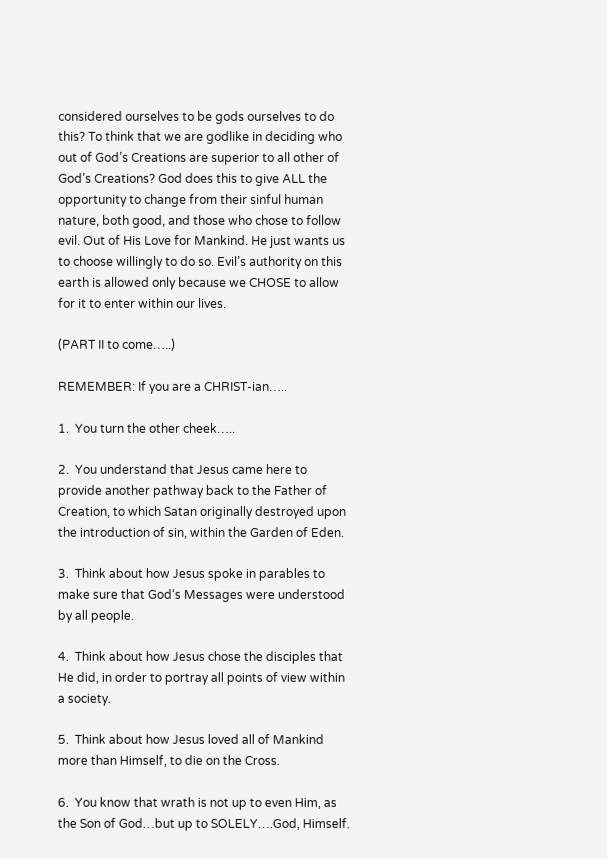considered ourselves to be gods ourselves to do this? To think that we are godlike in deciding who out of God’s Creations are superior to all other of God’s Creations? God does this to give ALL the opportunity to change from their sinful human nature, both good, and those who chose to follow evil. Out of His Love for Mankind. He just wants us to choose willingly to do so. Evil’s authority on this earth is allowed only because we CHOSE to allow for it to enter within our lives.

(PART II to come…..)

REMEMBER: If you are a CHRIST-ian…..

1.  You turn the other cheek…..

2.  You understand that Jesus came here to provide another pathway back to the Father of Creation, to which Satan originally destroyed upon the introduction of sin, within the Garden of Eden.

3.  Think about how Jesus spoke in parables to make sure that God‘s Messages were understood by all people.

4.  Think about how Jesus chose the disciples that He did, in order to portray all points of view within a society.

5.  Think about how Jesus loved all of Mankind more than Himself, to die on the Cross.

6.  You know that wrath is not up to even Him, as the Son of God…but up to SOLELY….God, Himself.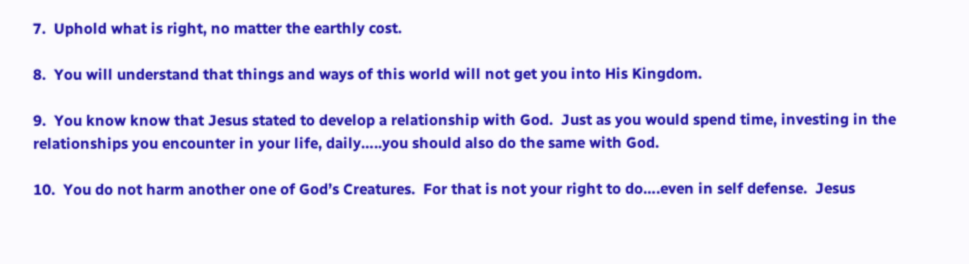7.  Uphold what is right, no matter the earthly cost.

8.  You will understand that things and ways of this world will not get you into His Kingdom.

9.  You know know that Jesus stated to develop a relationship with God.  Just as you would spend time, investing in the relationships you encounter in your life, daily…..you should also do the same with God.

10.  You do not harm another one of God’s Creatures.  For that is not your right to do….even in self defense.  Jesus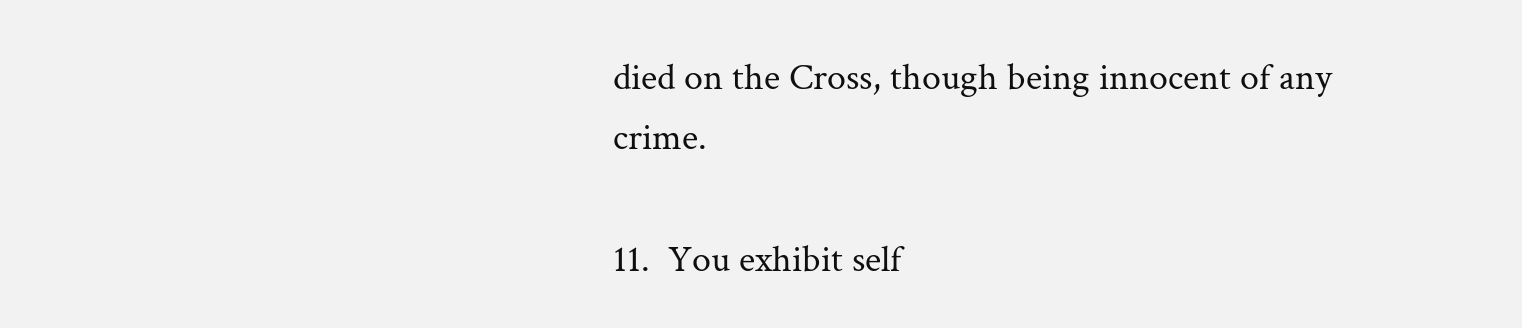died on the Cross, though being innocent of any crime.

11.  You exhibit self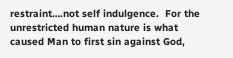restraint….not self indulgence.  For the unrestricted human nature is what caused Man to first sin against God,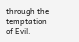through the temptation of Evil.